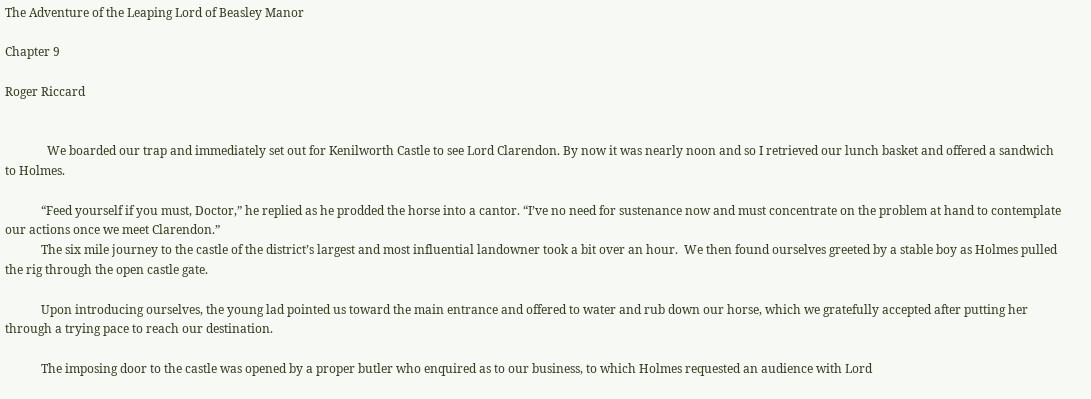The Adventure of the Leaping Lord of Beasley Manor

Chapter 9

Roger Riccard


              We boarded our trap and immediately set out for Kenilworth Castle to see Lord Clarendon. By now it was nearly noon and so I retrieved our lunch basket and offered a sandwich to Holmes.

            “Feed yourself if you must, Doctor,” he replied as he prodded the horse into a cantor. “I’ve no need for sustenance now and must concentrate on the problem at hand to contemplate our actions once we meet Clarendon.”
            The six mile journey to the castle of the district’s largest and most influential landowner took a bit over an hour.  We then found ourselves greeted by a stable boy as Holmes pulled the rig through the open castle gate.

            Upon introducing ourselves, the young lad pointed us toward the main entrance and offered to water and rub down our horse, which we gratefully accepted after putting her through a trying pace to reach our destination.

            The imposing door to the castle was opened by a proper butler who enquired as to our business, to which Holmes requested an audience with Lord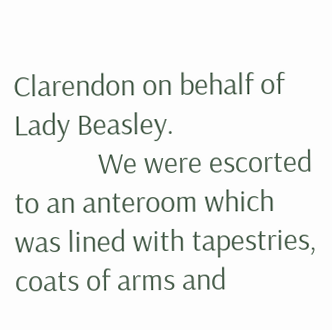Clarendon on behalf of Lady Beasley.
            We were escorted to an anteroom which was lined with tapestries, coats of arms and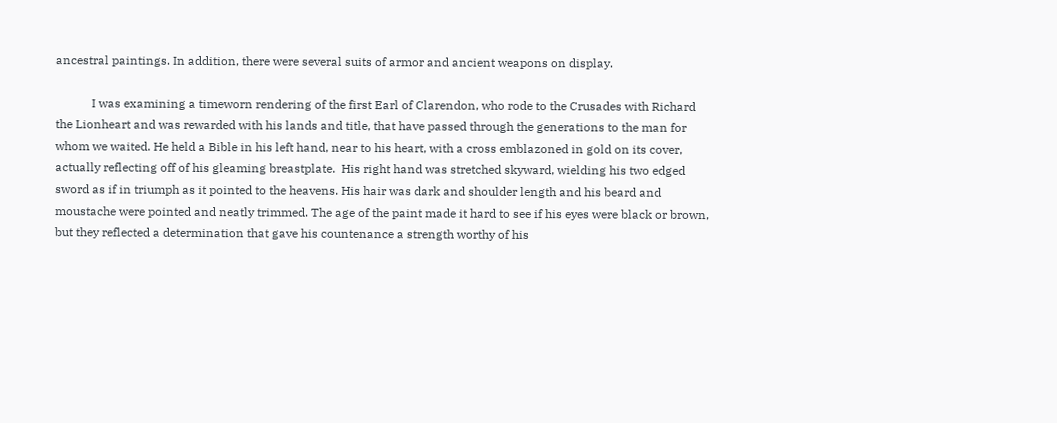ancestral paintings. In addition, there were several suits of armor and ancient weapons on display.

            I was examining a timeworn rendering of the first Earl of Clarendon, who rode to the Crusades with Richard the Lionheart and was rewarded with his lands and title, that have passed through the generations to the man for whom we waited. He held a Bible in his left hand, near to his heart, with a cross emblazoned in gold on its cover, actually reflecting off of his gleaming breastplate.  His right hand was stretched skyward, wielding his two edged sword as if in triumph as it pointed to the heavens. His hair was dark and shoulder length and his beard and moustache were pointed and neatly trimmed. The age of the paint made it hard to see if his eyes were black or brown, but they reflected a determination that gave his countenance a strength worthy of his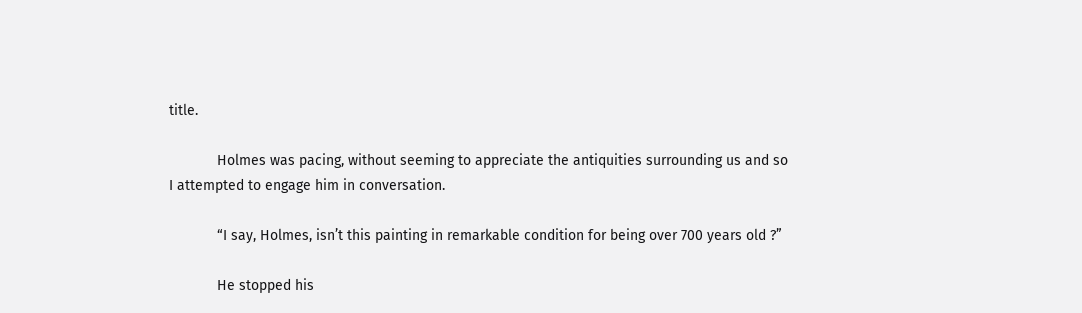title.

            Holmes was pacing, without seeming to appreciate the antiquities surrounding us and so I attempted to engage him in conversation.

            “I say, Holmes, isn’t this painting in remarkable condition for being over 700 years old ?”

            He stopped his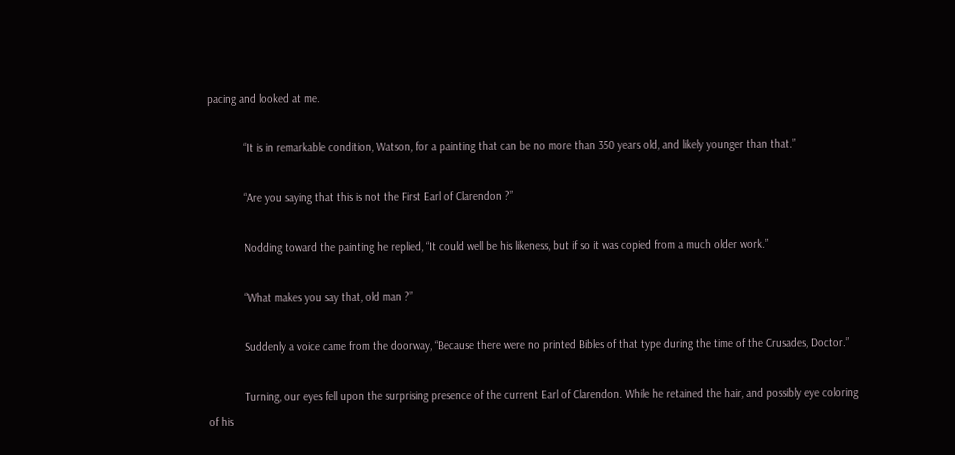pacing and looked at me.

            “It is in remarkable condition, Watson, for a painting that can be no more than 350 years old, and likely younger than that.”

            “Are you saying that this is not the First Earl of Clarendon ?”

            Nodding toward the painting he replied, “It could well be his likeness, but if so it was copied from a much older work.”

            “What makes you say that, old man ?”

            Suddenly a voice came from the doorway, “Because there were no printed Bibles of that type during the time of the Crusades, Doctor.”

            Turning, our eyes fell upon the surprising presence of the current Earl of Clarendon. While he retained the hair, and possibly eye coloring of his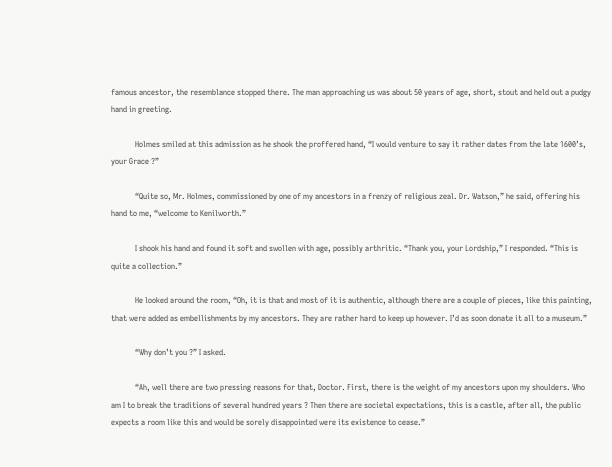famous ancestor, the resemblance stopped there. The man approaching us was about 50 years of age, short, stout and held out a pudgy hand in greeting.

            Holmes smiled at this admission as he shook the proffered hand, “I would venture to say it rather dates from the late 1600’s, your Grace ?”

            “Quite so, Mr. Holmes, commissioned by one of my ancestors in a frenzy of religious zeal. Dr. Watson,” he said, offering his hand to me, “welcome to Kenilworth.”

            I shook his hand and found it soft and swollen with age, possibly arthritic. “Thank you, your Lordship,” I responded. “This is quite a collection.”

            He looked around the room, “Oh, it is that and most of it is authentic, although there are a couple of pieces, like this painting, that were added as embellishments by my ancestors. They are rather hard to keep up however. I’d as soon donate it all to a museum.”

            “Why don’t you ?” I asked.

            “Ah, well there are two pressing reasons for that, Doctor. First, there is the weight of my ancestors upon my shoulders. Who am I to break the traditions of several hundred years ? Then there are societal expectations, this is a castle, after all, the public expects a room like this and would be sorely disappointed were its existence to cease.”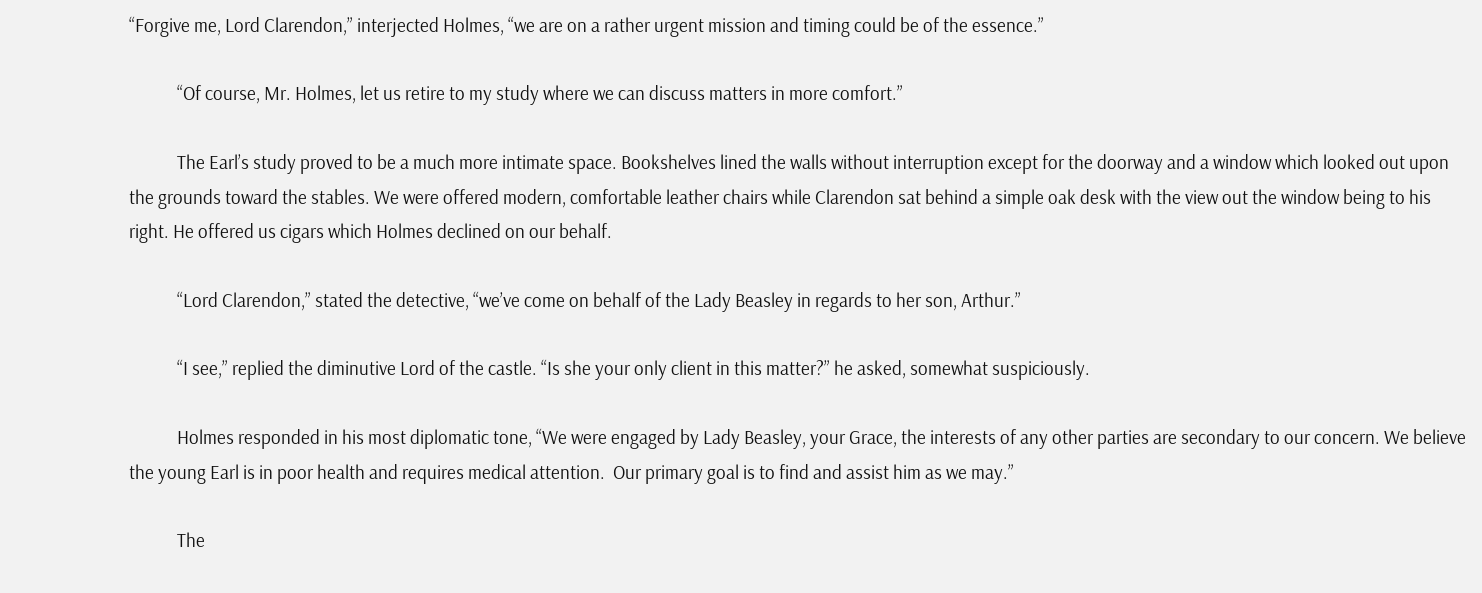“Forgive me, Lord Clarendon,” interjected Holmes, “we are on a rather urgent mission and timing could be of the essence.”

            “Of course, Mr. Holmes, let us retire to my study where we can discuss matters in more comfort.”

            The Earl’s study proved to be a much more intimate space. Bookshelves lined the walls without interruption except for the doorway and a window which looked out upon the grounds toward the stables. We were offered modern, comfortable leather chairs while Clarendon sat behind a simple oak desk with the view out the window being to his right. He offered us cigars which Holmes declined on our behalf.

            “Lord Clarendon,” stated the detective, “we’ve come on behalf of the Lady Beasley in regards to her son, Arthur.”

            “I see,” replied the diminutive Lord of the castle. “Is she your only client in this matter?” he asked, somewhat suspiciously.

            Holmes responded in his most diplomatic tone, “We were engaged by Lady Beasley, your Grace, the interests of any other parties are secondary to our concern. We believe the young Earl is in poor health and requires medical attention.  Our primary goal is to find and assist him as we may.”

            The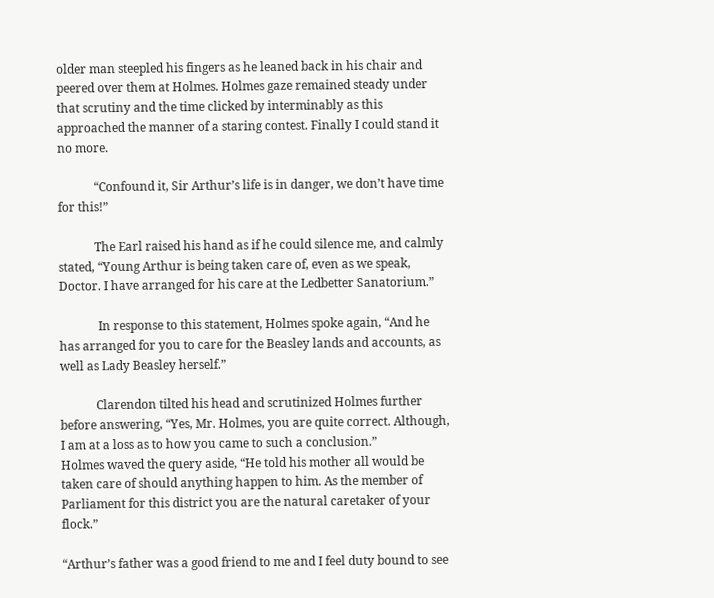older man steepled his fingers as he leaned back in his chair and peered over them at Holmes. Holmes gaze remained steady under that scrutiny and the time clicked by interminably as this approached the manner of a staring contest. Finally I could stand it no more.

            “Confound it, Sir Arthur’s life is in danger, we don’t have time for this!”

            The Earl raised his hand as if he could silence me, and calmly stated, “Young Arthur is being taken care of, even as we speak, Doctor. I have arranged for his care at the Ledbetter Sanatorium.”

             In response to this statement, Holmes spoke again, “And he has arranged for you to care for the Beasley lands and accounts, as well as Lady Beasley herself.”

            Clarendon tilted his head and scrutinized Holmes further before answering, “Yes, Mr. Holmes, you are quite correct. Although, I am at a loss as to how you came to such a conclusion.”
Holmes waved the query aside, “He told his mother all would be taken care of should anything happen to him. As the member of Parliament for this district you are the natural caretaker of your flock.”

“Arthur’s father was a good friend to me and I feel duty bound to see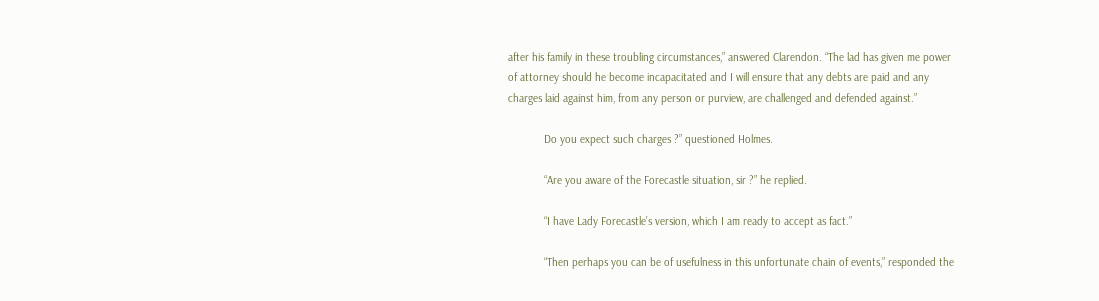after his family in these troubling circumstances,” answered Clarendon. “The lad has given me power of attorney should he become incapacitated and I will ensure that any debts are paid and any charges laid against him, from any person or purview, are challenged and defended against.”

            Do you expect such charges ?” questioned Holmes.

            “Are you aware of the Forecastle situation, sir ?” he replied.

            “I have Lady Forecastle’s version, which I am ready to accept as fact.”

            “Then perhaps you can be of usefulness in this unfortunate chain of events,” responded the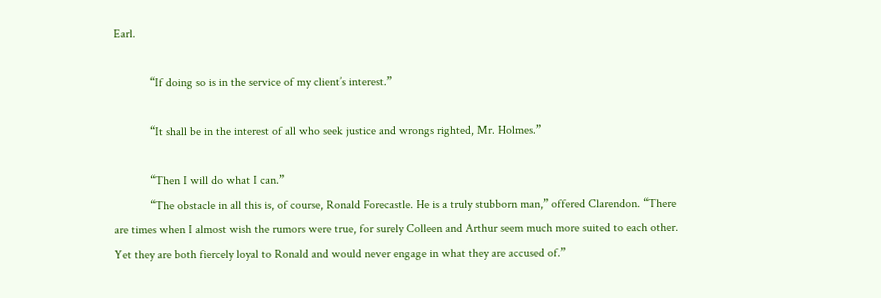Earl.

            “If doing so is in the service of my client’s interest.”

            “It shall be in the interest of all who seek justice and wrongs righted, Mr. Holmes.”

            “Then I will do what I can.”
            “The obstacle in all this is, of course, Ronald Forecastle. He is a truly stubborn man,” offered Clarendon. “There are times when I almost wish the rumors were true, for surely Colleen and Arthur seem much more suited to each other. Yet they are both fiercely loyal to Ronald and would never engage in what they are accused of.”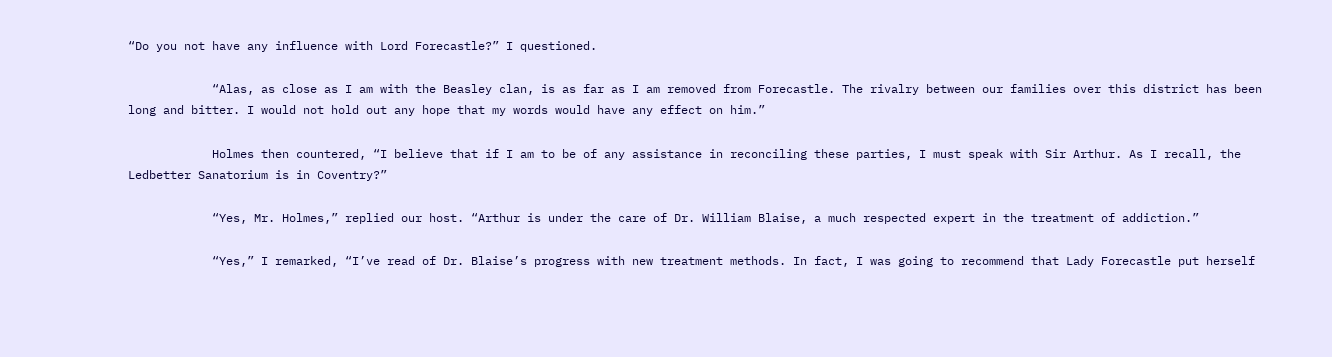“Do you not have any influence with Lord Forecastle?” I questioned.

            “Alas, as close as I am with the Beasley clan, is as far as I am removed from Forecastle. The rivalry between our families over this district has been long and bitter. I would not hold out any hope that my words would have any effect on him.”

            Holmes then countered, “I believe that if I am to be of any assistance in reconciling these parties, I must speak with Sir Arthur. As I recall, the Ledbetter Sanatorium is in Coventry?”

            “Yes, Mr. Holmes,” replied our host. “Arthur is under the care of Dr. William Blaise, a much respected expert in the treatment of addiction.”

            “Yes,” I remarked, “I’ve read of Dr. Blaise’s progress with new treatment methods. In fact, I was going to recommend that Lady Forecastle put herself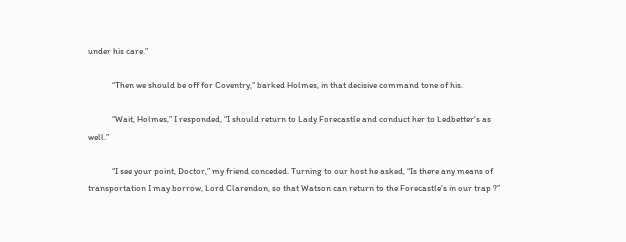under his care.”

            “Then we should be off for Coventry,” barked Holmes, in that decisive command tone of his.

            “Wait, Holmes,” I responded, “I should return to Lady Forecastle and conduct her to Ledbetter’s as well.”

            “I see your point, Doctor,” my friend conceded. Turning to our host he asked, “Is there any means of transportation I may borrow, Lord Clarendon, so that Watson can return to the Forecastle’s in our trap ?”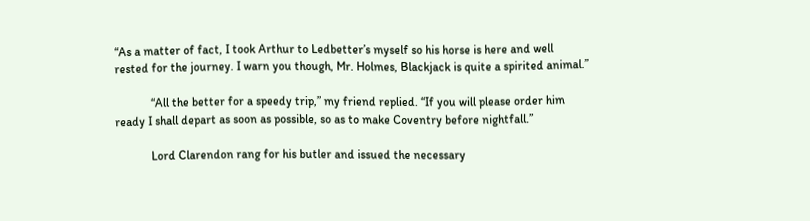“As a matter of fact, I took Arthur to Ledbetter’s myself so his horse is here and well rested for the journey. I warn you though, Mr. Holmes, Blackjack is quite a spirited animal.”

            “All the better for a speedy trip,” my friend replied. “If you will please order him ready I shall depart as soon as possible, so as to make Coventry before nightfall.”

            Lord Clarendon rang for his butler and issued the necessary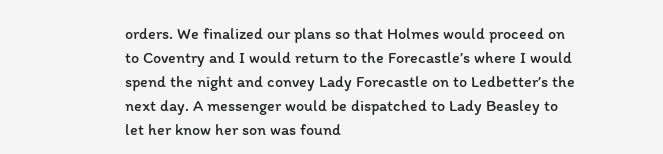orders. We finalized our plans so that Holmes would proceed on to Coventry and I would return to the Forecastle’s where I would spend the night and convey Lady Forecastle on to Ledbetter’s the next day. A messenger would be dispatched to Lady Beasley to let her know her son was found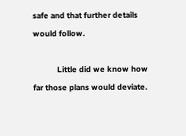safe and that further details would follow.

            Little did we know how far those plans would deviate.